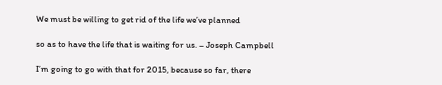We must be willing to get rid of the life we’ve planned

so as to have the life that is waiting for us. – Joseph Campbell

I’m going to go with that for 2015, because so far, there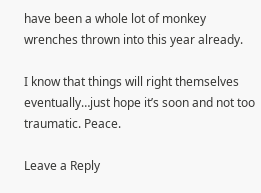have been a whole lot of monkey wrenches thrown into this year already.

I know that things will right themselves eventually…just hope it’s soon and not too traumatic. Peace.

Leave a Reply